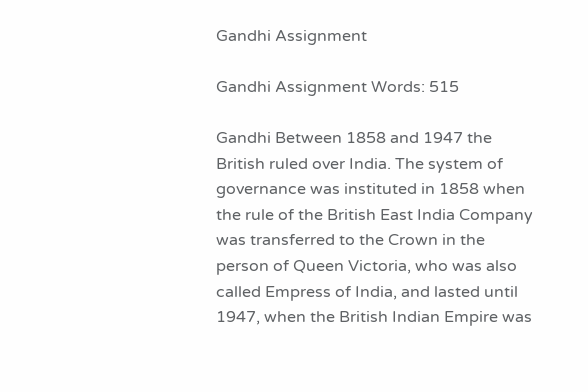Gandhi Assignment

Gandhi Assignment Words: 515

Gandhi Between 1858 and 1947 the British ruled over India. The system of governance was instituted in 1858 when the rule of the British East India Company was transferred to the Crown in the person of Queen Victoria, who was also called Empress of India, and lasted until 1947, when the British Indian Empire was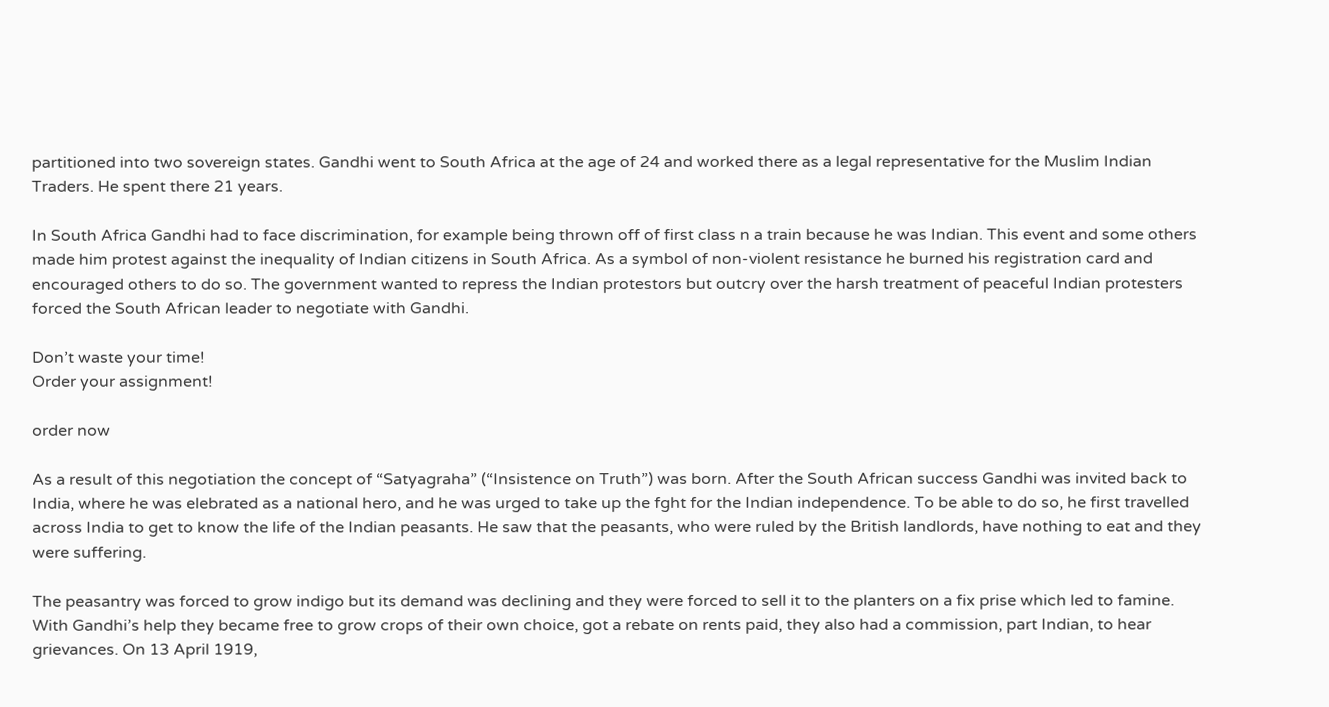partitioned into two sovereign states. Gandhi went to South Africa at the age of 24 and worked there as a legal representative for the Muslim Indian Traders. He spent there 21 years.

In South Africa Gandhi had to face discrimination, for example being thrown off of first class n a train because he was Indian. This event and some others made him protest against the inequality of Indian citizens in South Africa. As a symbol of non-violent resistance he burned his registration card and encouraged others to do so. The government wanted to repress the Indian protestors but outcry over the harsh treatment of peaceful Indian protesters forced the South African leader to negotiate with Gandhi.

Don’t waste your time!
Order your assignment!

order now

As a result of this negotiation the concept of “Satyagraha” (“Insistence on Truth”) was born. After the South African success Gandhi was invited back to India, where he was elebrated as a national hero, and he was urged to take up the fght for the Indian independence. To be able to do so, he first travelled across India to get to know the life of the Indian peasants. He saw that the peasants, who were ruled by the British landlords, have nothing to eat and they were suffering.

The peasantry was forced to grow indigo but its demand was declining and they were forced to sell it to the planters on a fix prise which led to famine. With Gandhi’s help they became free to grow crops of their own choice, got a rebate on rents paid, they also had a commission, part Indian, to hear grievances. On 13 April 1919,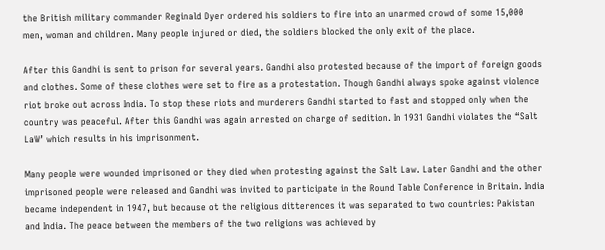the British military commander Reginald Dyer ordered his soldiers to fire into an unarmed crowd of some 15,000 men, woman and children. Many people injured or died, the soldiers blocked the only exit of the place.

After this Gandhi is sent to prison for several years. Gandhi also protested because of the import of foreign goods and clothes. Some of these clothes were set to fire as a protestation. Though Gandhi always spoke against violence riot broke out across India. To stop these riots and murderers Gandhi started to fast and stopped only when the country was peaceful. After this Gandhi was again arrested on charge of sedition. In 1931 Gandhi violates the “Salt LaW’ which results in his imprisonment.

Many people were wounded imprisoned or they died when protesting against the Salt Law. Later Gandhi and the other imprisoned people were released and Gandhi was invited to participate in the Round Table Conference in Britain. India became independent in 1947, but because ot the religious ditterences it was separated to two countries: Pakistan and India. The peace between the members of the two religions was achieved by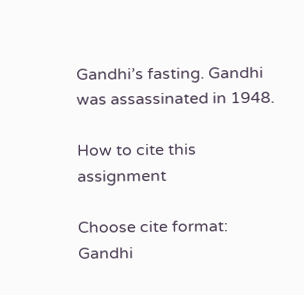Gandhi’s fasting. Gandhi was assassinated in 1948.

How to cite this assignment

Choose cite format:
Gandhi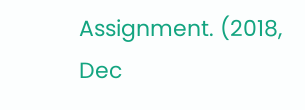Assignment. (2018, Dec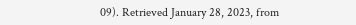09). Retrieved January 28, 2023, from